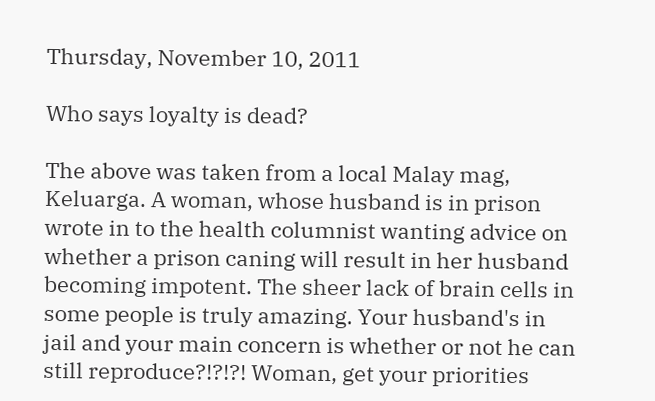Thursday, November 10, 2011

Who says loyalty is dead?

The above was taken from a local Malay mag, Keluarga. A woman, whose husband is in prison wrote in to the health columnist wanting advice on whether a prison caning will result in her husband becoming impotent. The sheer lack of brain cells in some people is truly amazing. Your husband's in jail and your main concern is whether or not he can still reproduce?!?!?! Woman, get your priorities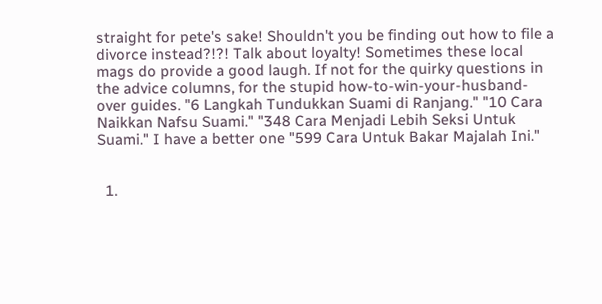straight for pete's sake! Shouldn't you be finding out how to file a divorce instead?!?! Talk about loyalty! Sometimes these local mags do provide a good laugh. If not for the quirky questions in the advice columns, for the stupid how-to-win-your-husband-over guides. "6 Langkah Tundukkan Suami di Ranjang." "10 Cara Naikkan Nafsu Suami." "348 Cara Menjadi Lebih Seksi Untuk Suami." I have a better one "599 Cara Untuk Bakar Majalah Ini."


  1.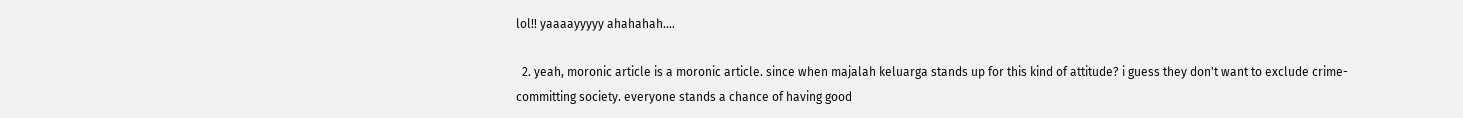lol!! yaaaayyyyy ahahahah....

  2. yeah, moronic article is a moronic article. since when majalah keluarga stands up for this kind of attitude? i guess they don't want to exclude crime-committing society. everyone stands a chance of having good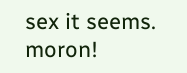sex it seems. moron!